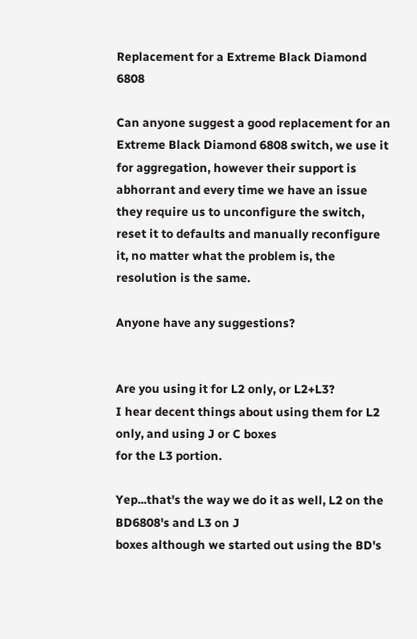Replacement for a Extreme Black Diamond 6808

Can anyone suggest a good replacement for an Extreme Black Diamond 6808 switch, we use it for aggregation, however their support is abhorrant and every time we have an issue they require us to unconfigure the switch, reset it to defaults and manually reconfigure it, no matter what the problem is, the resolution is the same.

Anyone have any suggestions?


Are you using it for L2 only, or L2+L3?
I hear decent things about using them for L2 only, and using J or C boxes
for the L3 portion.

Yep...that's the way we do it as well, L2 on the BD6808's and L3 on J
boxes although we started out using the BD's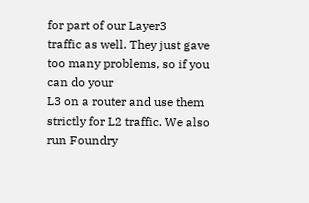for part of our Layer3
traffic as well. They just gave too many problems, so if you can do your
L3 on a router and use them strictly for L2 traffic. We also run Foundry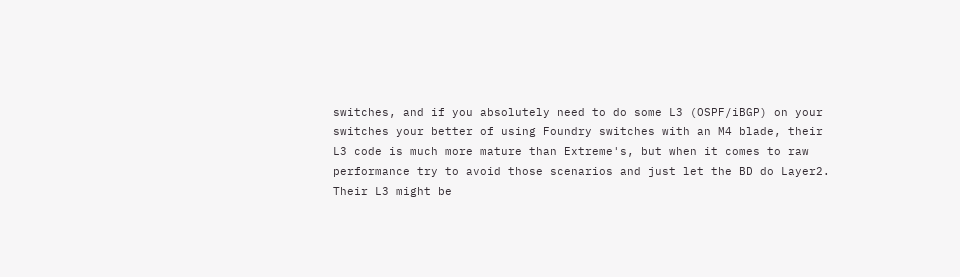switches, and if you absolutely need to do some L3 (OSPF/iBGP) on your
switches your better of using Foundry switches with an M4 blade, their
L3 code is much more mature than Extreme's, but when it comes to raw
performance try to avoid those scenarios and just let the BD do Layer2.
Their L3 might be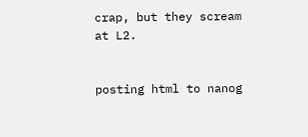crap, but they scream at L2.


posting html to nanog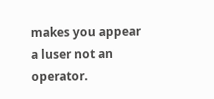makes you appear a luser not an operator.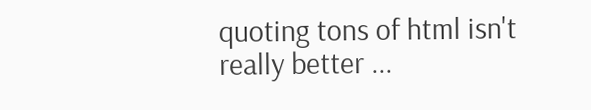quoting tons of html isn't really better ...